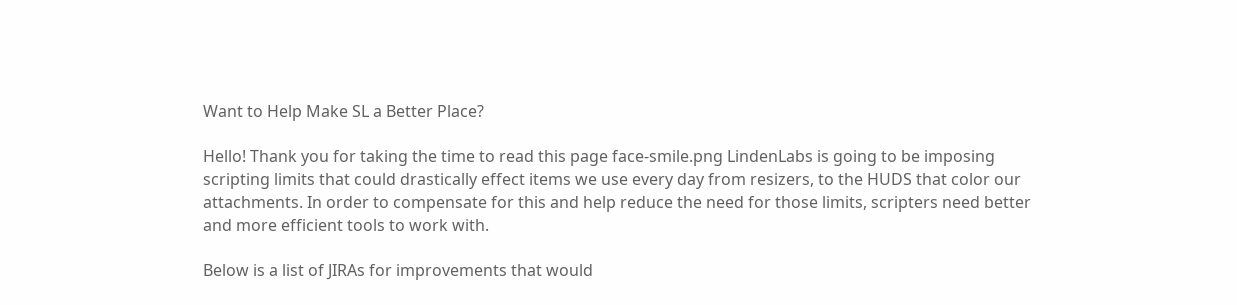Want to Help Make SL a Better Place?

Hello! Thank you for taking the time to read this page face-smile.png LindenLabs is going to be imposing scripting limits that could drastically effect items we use every day from resizers, to the HUDS that color our attachments. In order to compensate for this and help reduce the need for those limits, scripters need better and more efficient tools to work with.

Below is a list of JIRAs for improvements that would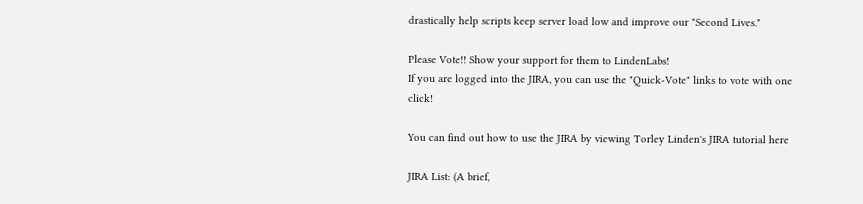drastically help scripts keep server load low and improve our "Second Lives."

Please Vote!! Show your support for them to LindenLabs!
If you are logged into the JIRA, you can use the "Quick-Vote" links to vote with one click!

You can find out how to use the JIRA by viewing Torley Linden's JIRA tutorial here

JIRA List: (A brief,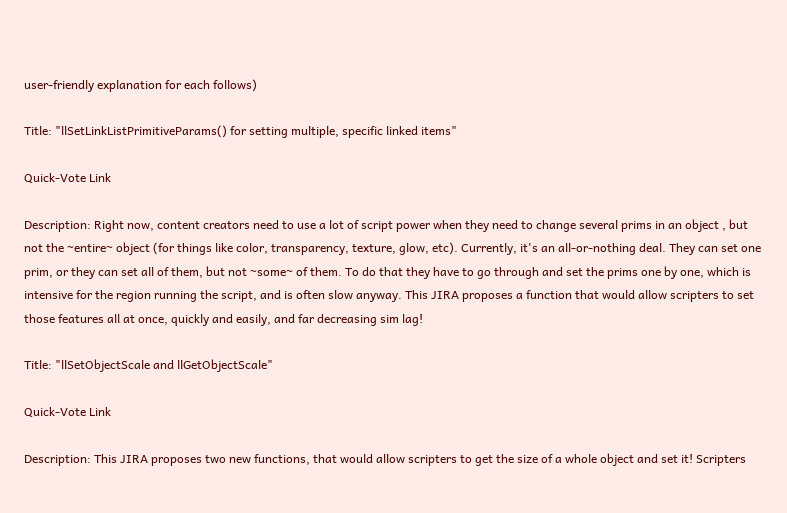user-friendly explanation for each follows)

Title: "llSetLinkListPrimitiveParams() for setting multiple, specific linked items"

Quick-Vote Link

Description: Right now, content creators need to use a lot of script power when they need to change several prims in an object , but not the ~entire~ object (for things like color, transparency, texture, glow, etc). Currently, it's an all-or-nothing deal. They can set one prim, or they can set all of them, but not ~some~ of them. To do that they have to go through and set the prims one by one, which is intensive for the region running the script, and is often slow anyway. This JIRA proposes a function that would allow scripters to set those features all at once, quickly and easily, and far decreasing sim lag!

Title: "llSetObjectScale and llGetObjectScale"

Quick-Vote Link

Description: This JIRA proposes two new functions, that would allow scripters to get the size of a whole object and set it! Scripters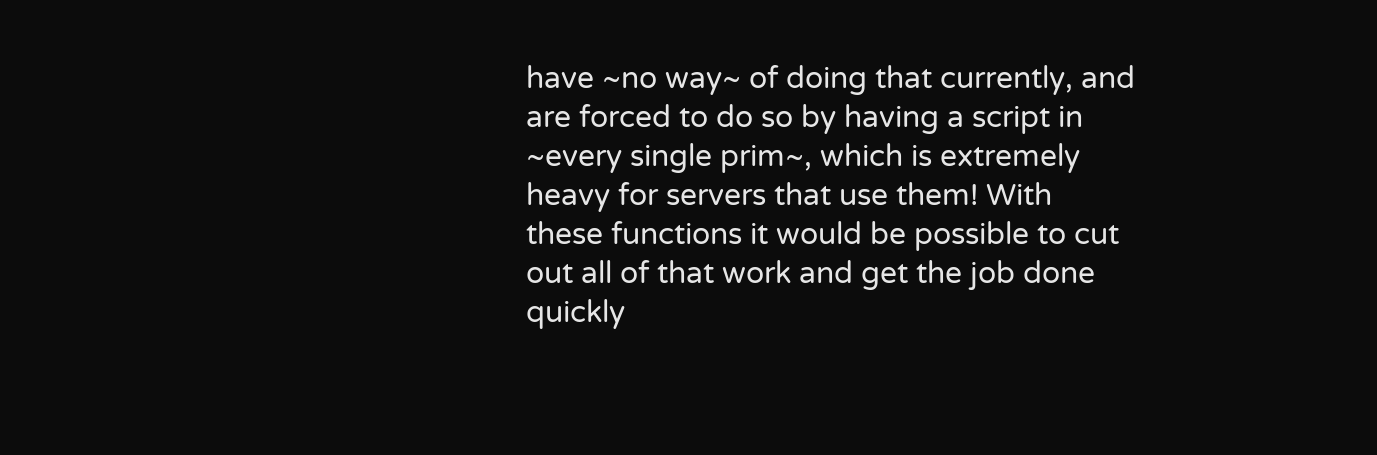have ~no way~ of doing that currently, and are forced to do so by having a script in ~every single prim~, which is extremely heavy for servers that use them! With these functions it would be possible to cut out all of that work and get the job done quickly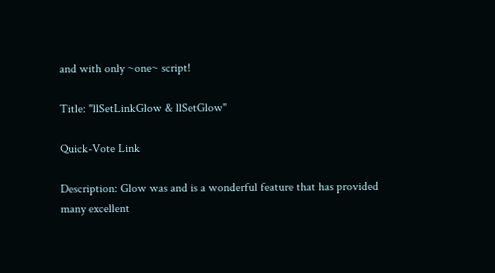and with only ~one~ script!

Title: "llSetLinkGlow & llSetGlow"

Quick-Vote Link

Description: Glow was and is a wonderful feature that has provided many excellent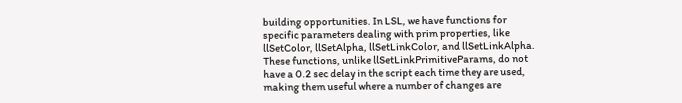building opportunities. In LSL, we have functions for specific parameters dealing with prim properties, like llSetColor, llSetAlpha, llSetLinkColor, and llSetLinkAlpha. These functions, unlike llSetLinkPrimitiveParams, do not have a 0.2 sec delay in the script each time they are used, making them useful where a number of changes are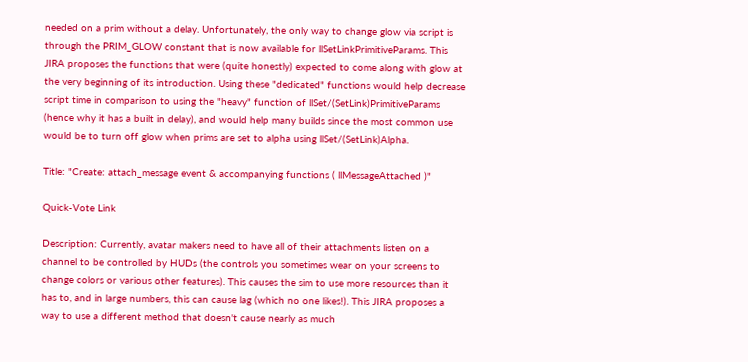needed on a prim without a delay. Unfortunately, the only way to change glow via script is through the PRIM_GLOW constant that is now available for llSetLinkPrimitiveParams. This JIRA proposes the functions that were (quite honestly) expected to come along with glow at the very beginning of its introduction. Using these "dedicated" functions would help decrease script time in comparison to using the "heavy" function of llSet/(SetLink)PrimitiveParams (hence why it has a built in delay), and would help many builds since the most common use would be to turn off glow when prims are set to alpha using llSet/(SetLink)Alpha.

Title: "Create: attach_message event & accompanying functions ( llMessageAttached )"

Quick-Vote Link

Description: Currently, avatar makers need to have all of their attachments listen on a channel to be controlled by HUDs (the controls you sometimes wear on your screens to change colors or various other features). This causes the sim to use more resources than it has to, and in large numbers, this can cause lag (which no one likes!). This JIRA proposes a way to use a different method that doesn't cause nearly as much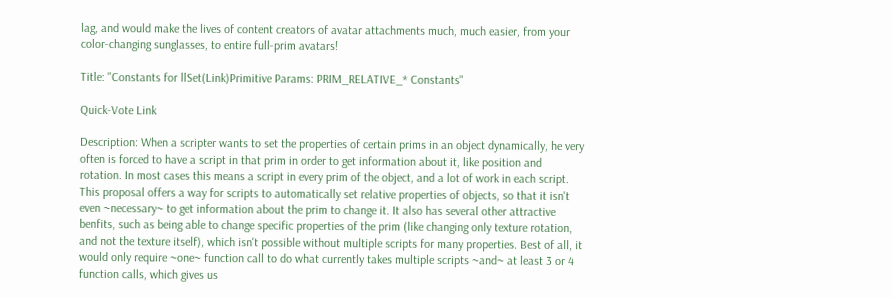lag, and would make the lives of content creators of avatar attachments much, much easier, from your color-changing sunglasses, to entire full-prim avatars!

Title: "Constants for llSet(Link)Primitive Params: PRIM_RELATIVE_* Constants"

Quick-Vote Link

Description: When a scripter wants to set the properties of certain prims in an object dynamically, he very often is forced to have a script in that prim in order to get information about it, like position and rotation. In most cases this means a script in every prim of the object, and a lot of work in each script. This proposal offers a way for scripts to automatically set relative properties of objects, so that it isn't even ~necessary~ to get information about the prim to change it. It also has several other attractive benfits, such as being able to change specific properties of the prim (like changing only texture rotation, and not the texture itself), which isn't possible without multiple scripts for many properties. Best of all, it would only require ~one~ function call to do what currently takes multiple scripts ~and~ at least 3 or 4 function calls, which gives us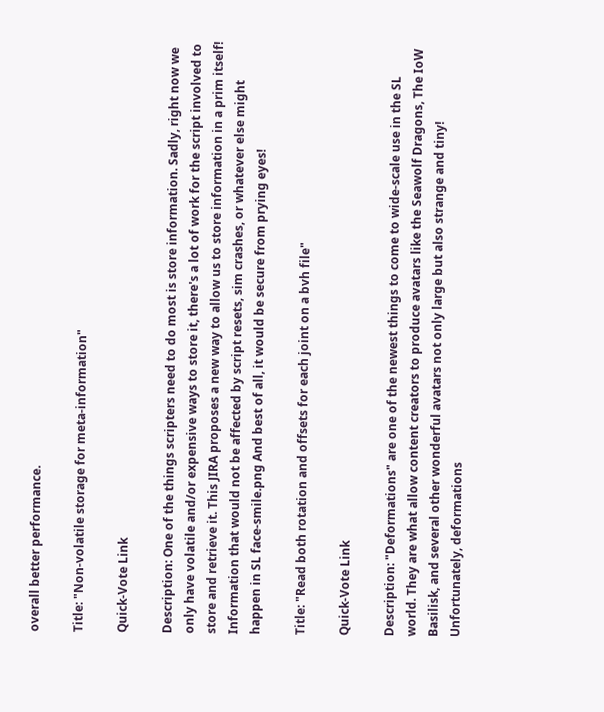overall better performance.

Title: "Non-volatile storage for meta-information"

Quick-Vote Link

Description: One of the things scripters need to do most is store information. Sadly, right now we only have volatile and/or expensive ways to store it, there's a lot of work for the script involved to store and retrieve it. This JIRA proposes a new way to allow us to store information in a prim itself! Information that would not be affected by script resets, sim crashes, or whatever else might happen in SL face-smile.png And best of all, it would be secure from prying eyes!

Title: "Read both rotation and offsets for each joint on a bvh file"

Quick-Vote Link

Description: "Deformations" are one of the newest things to come to wide-scale use in the SL world. They are what allow content creators to produce avatars like the Seawolf Dragons, The IoW Basilisk, and several other wonderful avatars not only large but also strange and tiny! Unfortunately, deformations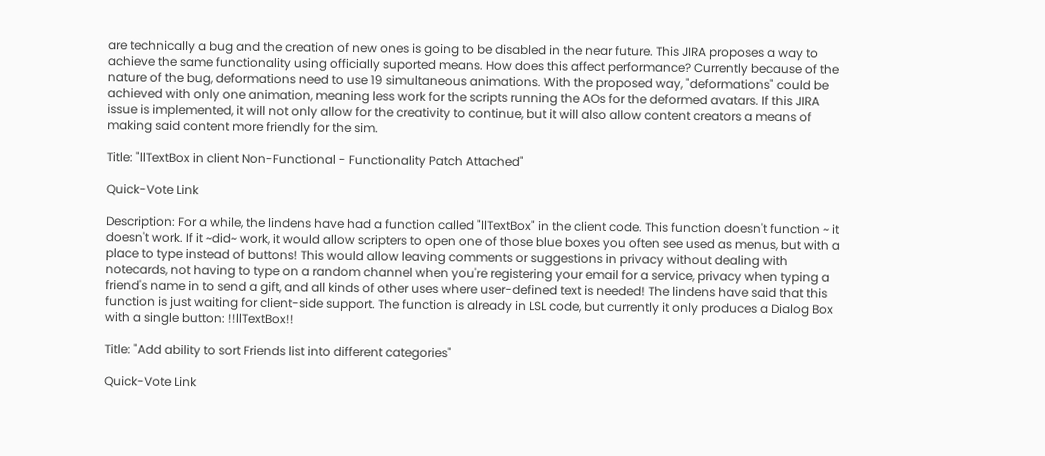are technically a bug and the creation of new ones is going to be disabled in the near future. This JIRA proposes a way to achieve the same functionality using officially suported means. How does this affect performance? Currently because of the nature of the bug, deformations need to use 19 simultaneous animations. With the proposed way, "deformations" could be achieved with only one animation, meaning less work for the scripts running the AOs for the deformed avatars. If this JIRA issue is implemented, it will not only allow for the creativity to continue, but it will also allow content creators a means of making said content more friendly for the sim.

Title: "llTextBox in client Non-Functional - Functionality Patch Attached"

Quick-Vote Link

Description: For a while, the lindens have had a function called "llTextBox" in the client code. This function doesn't function ~ it doesn't work. If it ~did~ work, it would allow scripters to open one of those blue boxes you often see used as menus, but with a place to type instead of buttons! This would allow leaving comments or suggestions in privacy without dealing with notecards, not having to type on a random channel when you're registering your email for a service, privacy when typing a friend's name in to send a gift, and all kinds of other uses where user-defined text is needed! The lindens have said that this function is just waiting for client-side support. The function is already in LSL code, but currently it only produces a Dialog Box with a single button: !!llTextBox!!

Title: "Add ability to sort Friends list into different categories"

Quick-Vote Link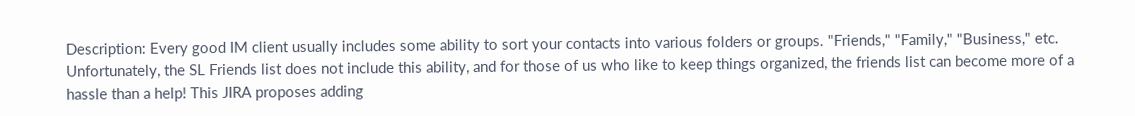Description: Every good IM client usually includes some ability to sort your contacts into various folders or groups. "Friends," "Family," "Business," etc. Unfortunately, the SL Friends list does not include this ability, and for those of us who like to keep things organized, the friends list can become more of a hassle than a help! This JIRA proposes adding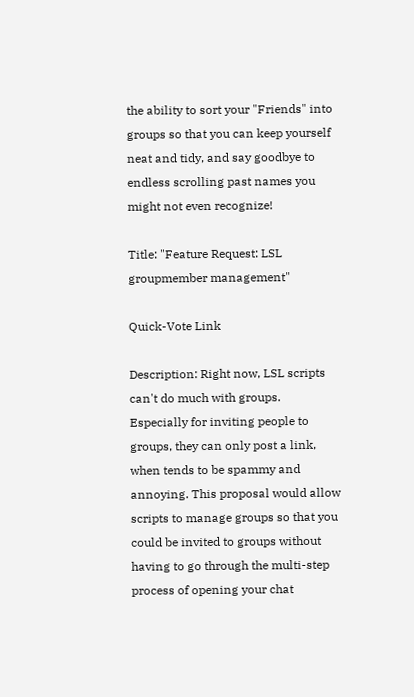the ability to sort your "Friends" into groups so that you can keep yourself neat and tidy, and say goodbye to endless scrolling past names you might not even recognize!

Title: "Feature Request: LSL groupmember management"

Quick-Vote Link

Description: Right now, LSL scripts can't do much with groups. Especially for inviting people to groups, they can only post a link, when tends to be spammy and annoying. This proposal would allow scripts to manage groups so that you could be invited to groups without having to go through the multi-step process of opening your chat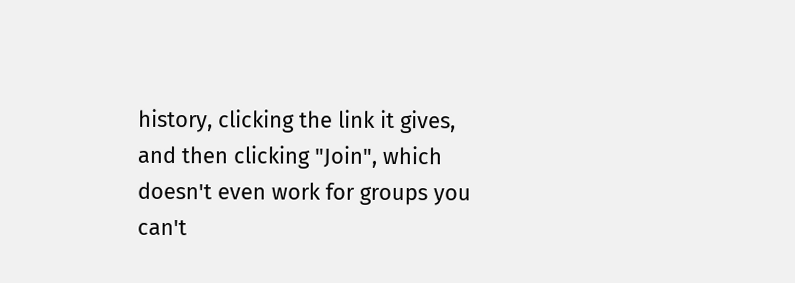history, clicking the link it gives, and then clicking "Join", which doesn't even work for groups you can't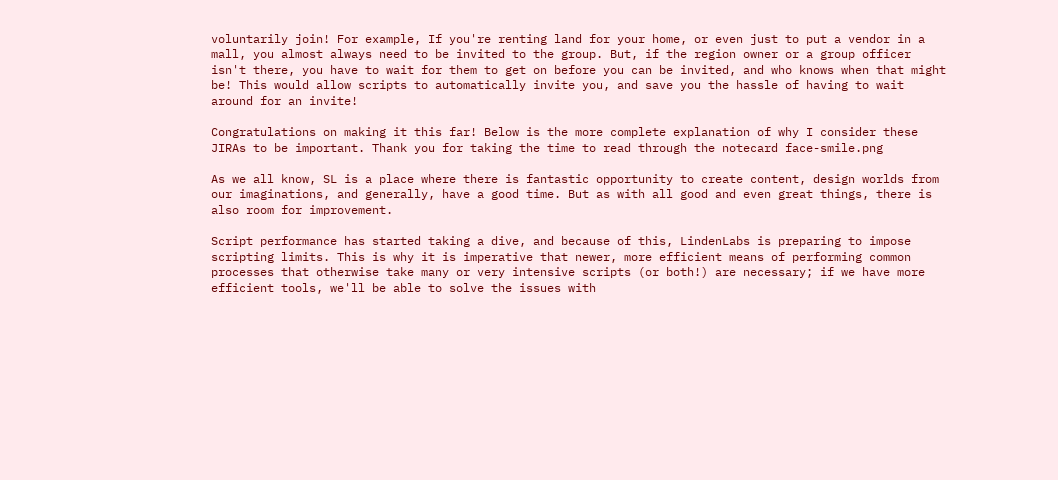voluntarily join! For example, If you're renting land for your home, or even just to put a vendor in a mall, you almost always need to be invited to the group. But, if the region owner or a group officer isn't there, you have to wait for them to get on before you can be invited, and who knows when that might be! This would allow scripts to automatically invite you, and save you the hassle of having to wait around for an invite!

Congratulations on making it this far! Below is the more complete explanation of why I consider these JIRAs to be important. Thank you for taking the time to read through the notecard face-smile.png

As we all know, SL is a place where there is fantastic opportunity to create content, design worlds from our imaginations, and generally, have a good time. But as with all good and even great things, there is also room for improvement.

Script performance has started taking a dive, and because of this, LindenLabs is preparing to impose scripting limits. This is why it is imperative that newer, more efficient means of performing common processes that otherwise take many or very intensive scripts (or both!) are necessary; if we have more efficient tools, we'll be able to solve the issues with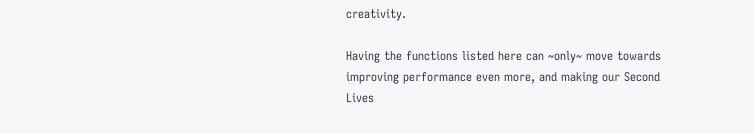creativity.

Having the functions listed here can ~only~ move towards improving performance even more, and making our Second Lives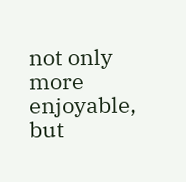not only more enjoyable, but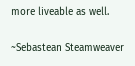more liveable as well.

~Sebastean Steamweaver